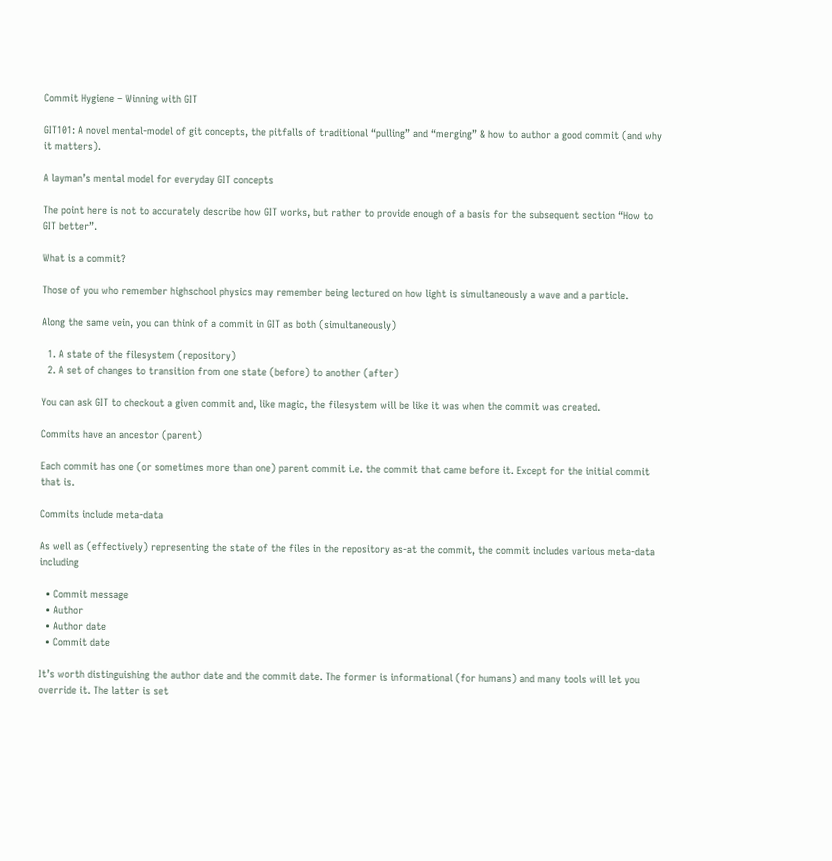Commit Hygiene – Winning with GIT

GIT101: A novel mental-model of git concepts, the pitfalls of traditional “pulling” and “merging” & how to author a good commit (and why it matters).

A layman’s mental model for everyday GIT concepts

The point here is not to accurately describe how GIT works, but rather to provide enough of a basis for the subsequent section “How to GIT better”.

What is a commit?

Those of you who remember highschool physics may remember being lectured on how light is simultaneously a wave and a particle.

Along the same vein, you can think of a commit in GIT as both (simultaneously)

  1. A state of the filesystem (repository)
  2. A set of changes to transition from one state (before) to another (after)

You can ask GIT to checkout a given commit and, like magic, the filesystem will be like it was when the commit was created.

Commits have an ancestor (parent)

Each commit has one (or sometimes more than one) parent commit i.e. the commit that came before it. Except for the initial commit that is.

Commits include meta-data

As well as (effectively) representing the state of the files in the repository as-at the commit, the commit includes various meta-data including

  • Commit message
  • Author
  • Author date
  • Commit date

It’s worth distinguishing the author date and the commit date. The former is informational (for humans) and many tools will let you override it. The latter is set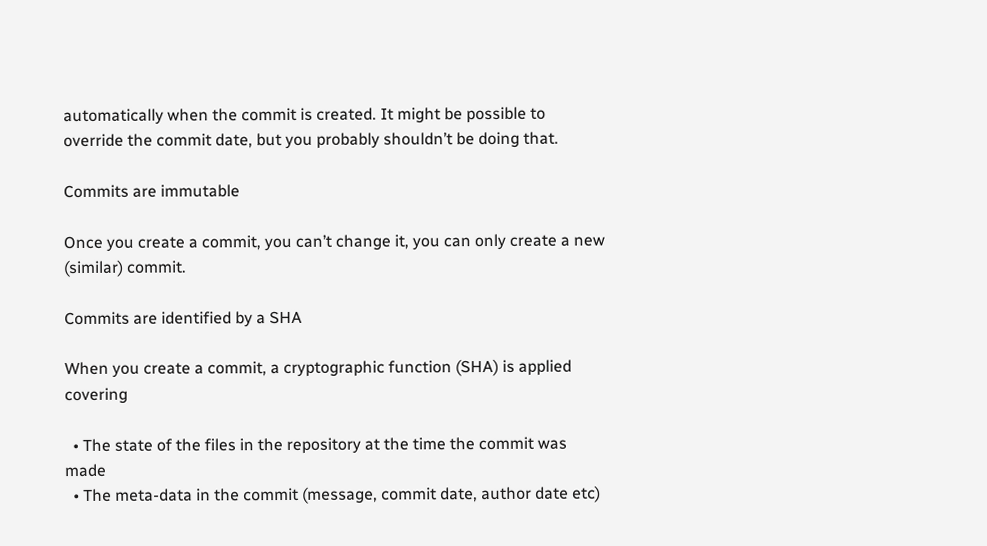automatically when the commit is created. It might be possible to override the commit date, but you probably shouldn’t be doing that.

Commits are immutable

Once you create a commit, you can’t change it, you can only create a new (similar) commit.

Commits are identified by a SHA

When you create a commit, a cryptographic function (SHA) is applied covering

  • The state of the files in the repository at the time the commit was made
  • The meta-data in the commit (message, commit date, author date etc)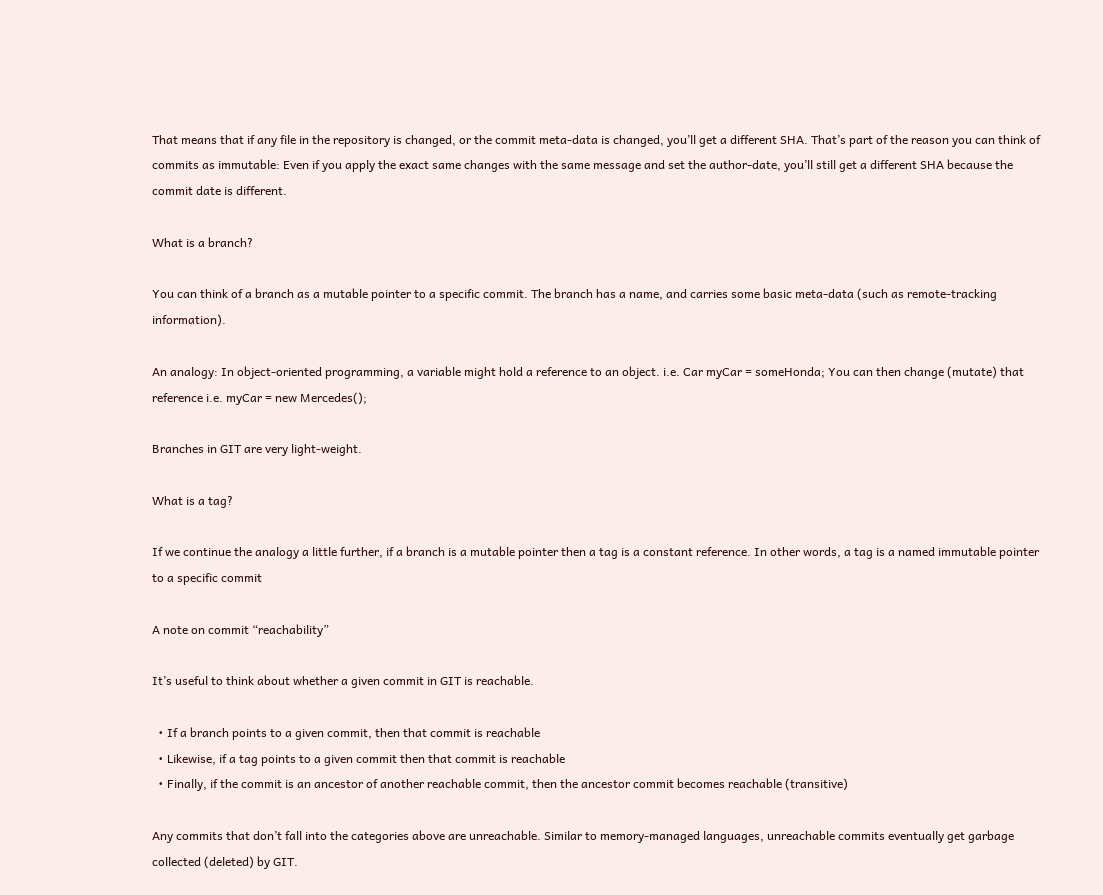That means that if any file in the repository is changed, or the commit meta-data is changed, you’ll get a different SHA. That’s part of the reason you can think of commits as immutable: Even if you apply the exact same changes with the same message and set the author-date, you’ll still get a different SHA because the commit date is different.

What is a branch?

You can think of a branch as a mutable pointer to a specific commit. The branch has a name, and carries some basic meta-data (such as remote-tracking information).

An analogy: In object-oriented programming, a variable might hold a reference to an object. i.e. Car myCar = someHonda; You can then change (mutate) that reference i.e. myCar = new Mercedes();

Branches in GIT are very light-weight.

What is a tag?

If we continue the analogy a little further, if a branch is a mutable pointer then a tag is a constant reference. In other words, a tag is a named immutable pointer to a specific commit

A note on commit “reachability”

It’s useful to think about whether a given commit in GIT is reachable.

  • If a branch points to a given commit, then that commit is reachable
  • Likewise, if a tag points to a given commit then that commit is reachable
  • Finally, if the commit is an ancestor of another reachable commit, then the ancestor commit becomes reachable (transitive)

Any commits that don’t fall into the categories above are unreachable. Similar to memory-managed languages, unreachable commits eventually get garbage collected (deleted) by GIT.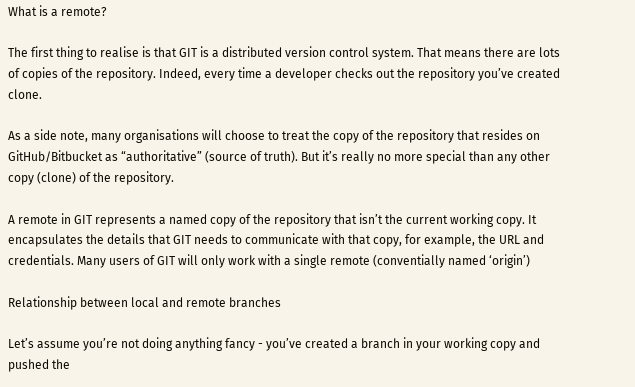What is a remote?

The first thing to realise is that GIT is a distributed version control system. That means there are lots of copies of the repository. Indeed, every time a developer checks out the repository you’ve created clone.

As a side note, many organisations will choose to treat the copy of the repository that resides on GitHub/Bitbucket as “authoritative” (source of truth). But it’s really no more special than any other copy (clone) of the repository.

A remote in GIT represents a named copy of the repository that isn’t the current working copy. It encapsulates the details that GIT needs to communicate with that copy, for example, the URL and credentials. Many users of GIT will only work with a single remote (conventially named ‘origin’)

Relationship between local and remote branches

Let’s assume you’re not doing anything fancy - you’ve created a branch in your working copy and pushed the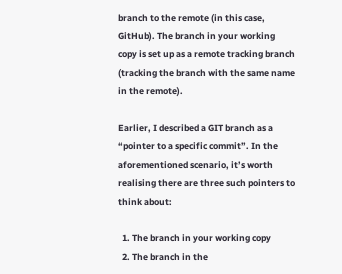branch to the remote (in this case, GitHub). The branch in your working copy is set up as a remote tracking branch (tracking the branch with the same name in the remote).

Earlier, I described a GIT branch as a “pointer to a specific commit”. In the aforementioned scenario, it’s worth realising there are three such pointers to think about:

  1. The branch in your working copy
  2. The branch in the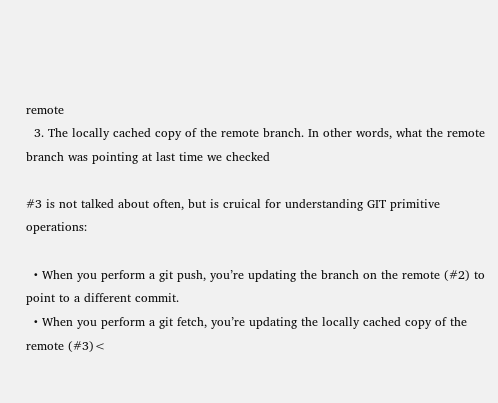remote
  3. The locally cached copy of the remote branch. In other words, what the remote branch was pointing at last time we checked

#3 is not talked about often, but is cruical for understanding GIT primitive operations:

  • When you perform a git push, you’re updating the branch on the remote (#2) to point to a different commit.
  • When you perform a git fetch, you’re updating the locally cached copy of the remote (#3)<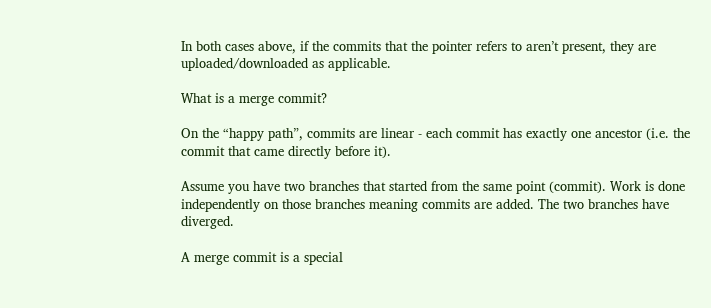In both cases above, if the commits that the pointer refers to aren’t present, they are uploaded/downloaded as applicable.

What is a merge commit?

On the “happy path”, commits are linear - each commit has exactly one ancestor (i.e. the commit that came directly before it).

Assume you have two branches that started from the same point (commit). Work is done independently on those branches meaning commits are added. The two branches have diverged.

A merge commit is a special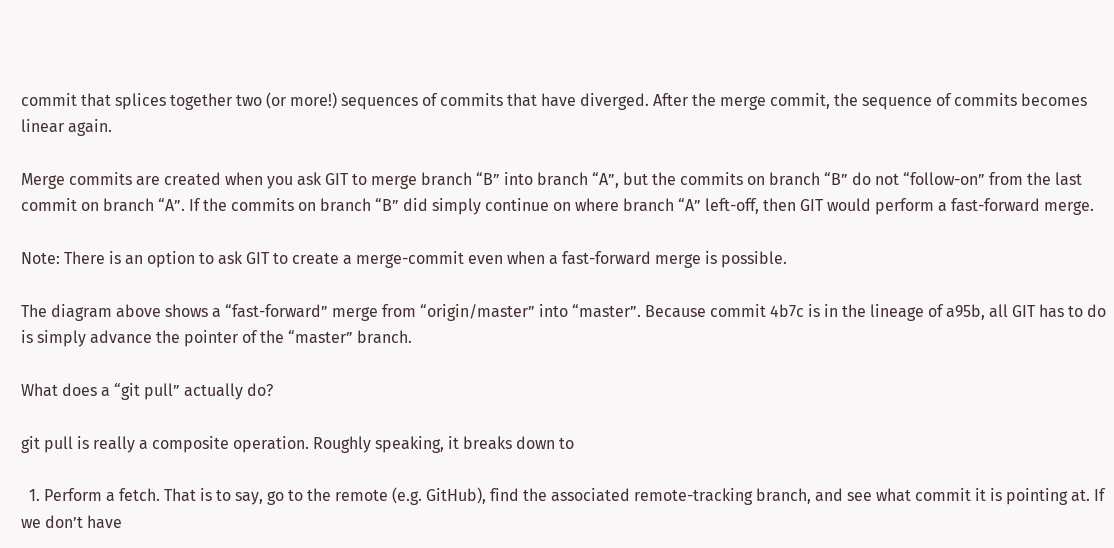commit that splices together two (or more!) sequences of commits that have diverged. After the merge commit, the sequence of commits becomes linear again.

Merge commits are created when you ask GIT to merge branch “B” into branch “A”, but the commits on branch “B” do not “follow-on” from the last commit on branch “A”. If the commits on branch “B” did simply continue on where branch “A” left-off, then GIT would perform a fast-forward merge.

Note: There is an option to ask GIT to create a merge-commit even when a fast-forward merge is possible.

The diagram above shows a “fast-forward” merge from “origin/master” into “master”. Because commit 4b7c is in the lineage of a95b, all GIT has to do is simply advance the pointer of the “master” branch.

What does a “git pull” actually do?

git pull is really a composite operation. Roughly speaking, it breaks down to

  1. Perform a fetch. That is to say, go to the remote (e.g. GitHub), find the associated remote-tracking branch, and see what commit it is pointing at. If we don’t have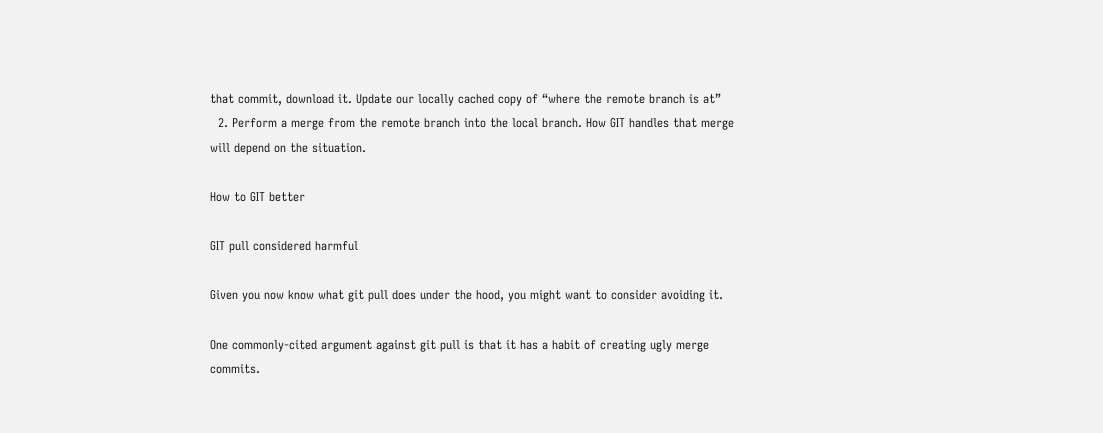that commit, download it. Update our locally cached copy of “where the remote branch is at”
  2. Perform a merge from the remote branch into the local branch. How GIT handles that merge will depend on the situation.

How to GIT better

GIT pull considered harmful

Given you now know what git pull does under the hood, you might want to consider avoiding it.

One commonly-cited argument against git pull is that it has a habit of creating ugly merge commits.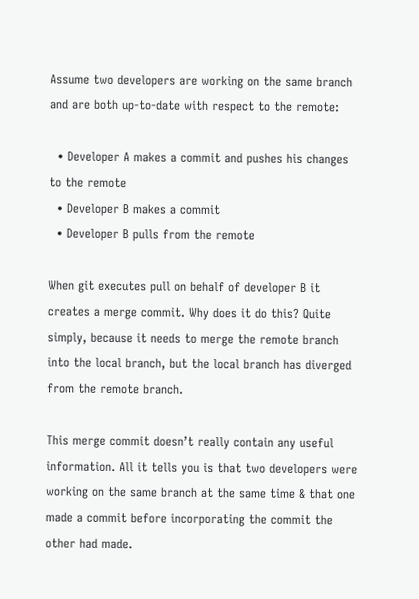Assume two developers are working on the same branch and are both up-to-date with respect to the remote:

  • Developer A makes a commit and pushes his changes to the remote
  • Developer B makes a commit
  • Developer B pulls from the remote

When git executes pull on behalf of developer B it creates a merge commit. Why does it do this? Quite simply, because it needs to merge the remote branch into the local branch, but the local branch has diverged from the remote branch.

This merge commit doesn’t really contain any useful information. All it tells you is that two developers were working on the same branch at the same time & that one made a commit before incorporating the commit the other had made.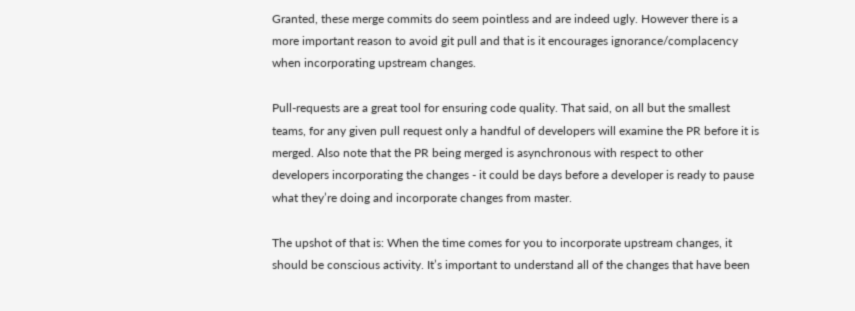Granted, these merge commits do seem pointless and are indeed ugly. However there is a more important reason to avoid git pull and that is it encourages ignorance/complacency when incorporating upstream changes.

Pull-requests are a great tool for ensuring code quality. That said, on all but the smallest teams, for any given pull request only a handful of developers will examine the PR before it is merged. Also note that the PR being merged is asynchronous with respect to other developers incorporating the changes - it could be days before a developer is ready to pause what they’re doing and incorporate changes from master.

The upshot of that is: When the time comes for you to incorporate upstream changes, it should be conscious activity. It’s important to understand all of the changes that have been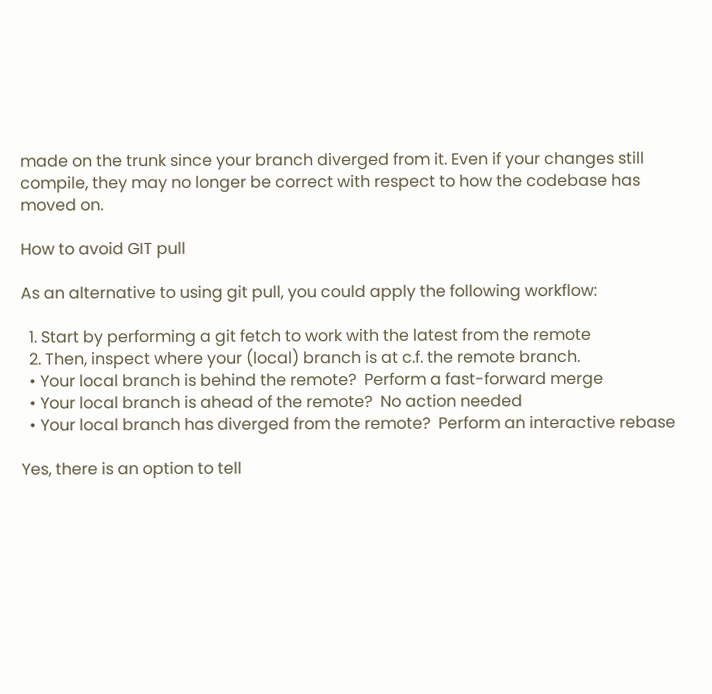made on the trunk since your branch diverged from it. Even if your changes still compile, they may no longer be correct with respect to how the codebase has moved on.

How to avoid GIT pull

As an alternative to using git pull, you could apply the following workflow:

  1. Start by performing a git fetch to work with the latest from the remote
  2. Then, inspect where your (local) branch is at c.f. the remote branch.
  • Your local branch is behind the remote?  Perform a fast-forward merge
  • Your local branch is ahead of the remote?  No action needed
  • Your local branch has diverged from the remote?  Perform an interactive rebase

Yes, there is an option to tell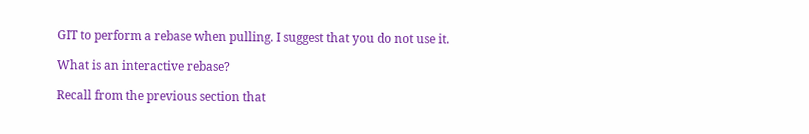GIT to perform a rebase when pulling. I suggest that you do not use it.

What is an interactive rebase?

Recall from the previous section that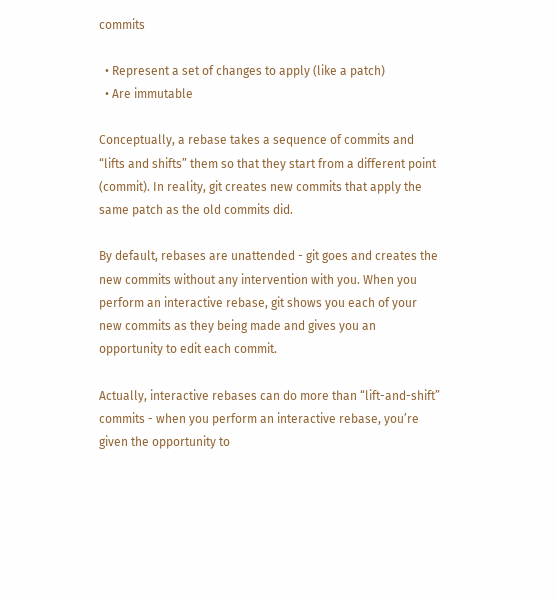commits

  • Represent a set of changes to apply (like a patch)
  • Are immutable

Conceptually, a rebase takes a sequence of commits and “lifts and shifts” them so that they start from a different point (commit). In reality, git creates new commits that apply the same patch as the old commits did.

By default, rebases are unattended - git goes and creates the new commits without any intervention with you. When you perform an interactive rebase, git shows you each of your new commits as they being made and gives you an opportunity to edit each commit.

Actually, interactive rebases can do more than “lift-and-shift” commits - when you perform an interactive rebase, you’re given the opportunity to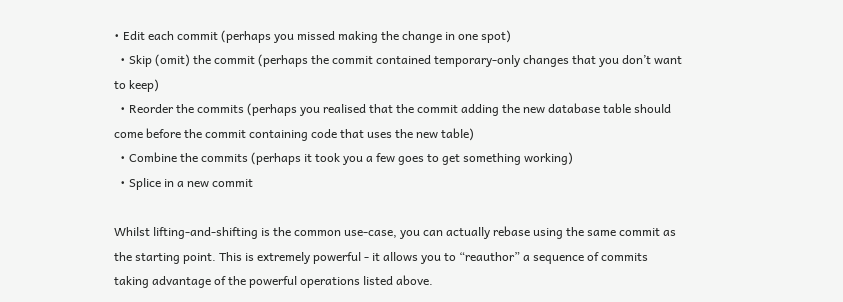• Edit each commit (perhaps you missed making the change in one spot)
  • Skip (omit) the commit (perhaps the commit contained temporary-only changes that you don’t want to keep)
  • Reorder the commits (perhaps you realised that the commit adding the new database table should come before the commit containing code that uses the new table)
  • Combine the commits (perhaps it took you a few goes to get something working)
  • Splice in a new commit

Whilst lifting-and-shifting is the common use-case, you can actually rebase using the same commit as the starting point. This is extremely powerful - it allows you to “reauthor” a sequence of commits taking advantage of the powerful operations listed above.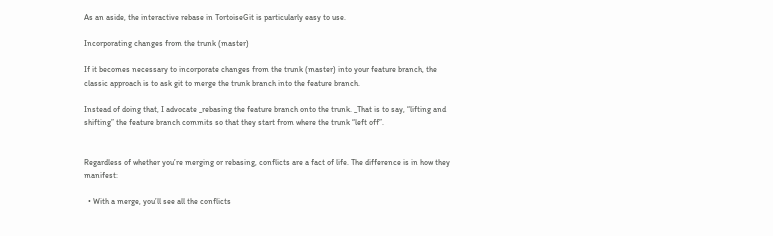As an aside, the interactive rebase in TortoiseGit is particularly easy to use.

Incorporating changes from the trunk (master)

If it becomes necessary to incorporate changes from the trunk (master) into your feature branch, the classic approach is to ask git to merge the trunk branch into the feature branch.

Instead of doing that, I advocate _rebasing the feature branch onto the trunk. _That is to say, “lifting and shifting” the feature branch commits so that they start from where the trunk “left off”.


Regardless of whether you’re merging or rebasing, conflicts are a fact of life. The difference is in how they manifest:

  • With a merge, you’ll see all the conflicts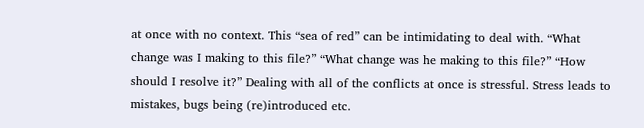at once with no context. This “sea of red” can be intimidating to deal with. “What change was I making to this file?” “What change was he making to this file?” “How should I resolve it?” Dealing with all of the conflicts at once is stressful. Stress leads to mistakes, bugs being (re)introduced etc.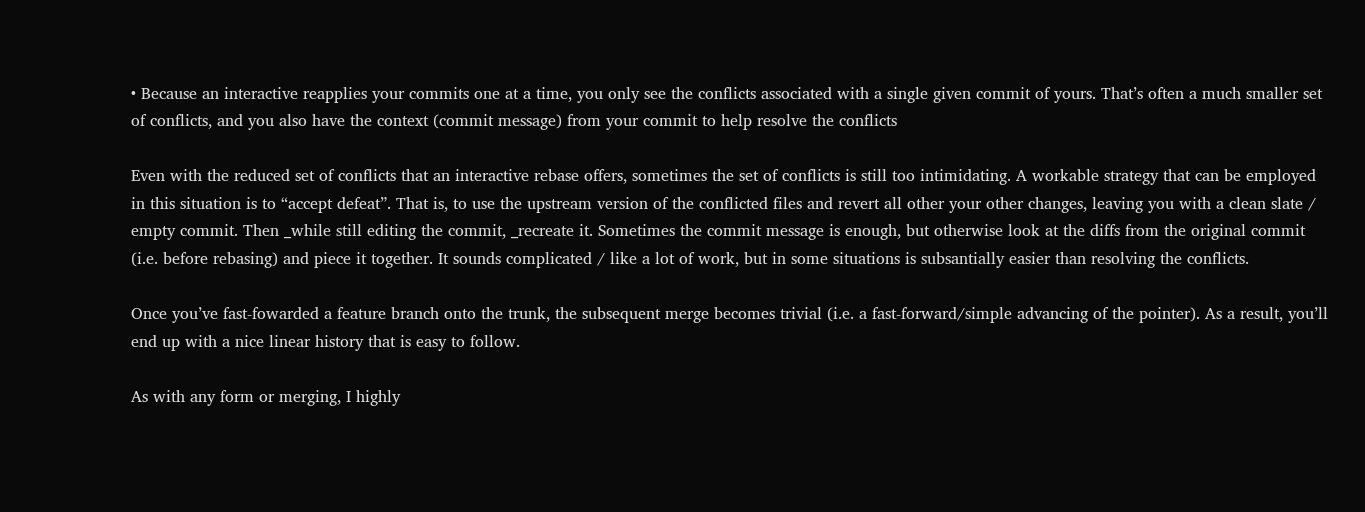• Because an interactive reapplies your commits one at a time, you only see the conflicts associated with a single given commit of yours. That’s often a much smaller set of conflicts, and you also have the context (commit message) from your commit to help resolve the conflicts

Even with the reduced set of conflicts that an interactive rebase offers, sometimes the set of conflicts is still too intimidating. A workable strategy that can be employed in this situation is to “accept defeat”. That is, to use the upstream version of the conflicted files and revert all other your other changes, leaving you with a clean slate / empty commit. Then _while still editing the commit, _recreate it. Sometimes the commit message is enough, but otherwise look at the diffs from the original commit (i.e. before rebasing) and piece it together. It sounds complicated / like a lot of work, but in some situations is subsantially easier than resolving the conflicts.

Once you’ve fast-fowarded a feature branch onto the trunk, the subsequent merge becomes trivial (i.e. a fast-forward/simple advancing of the pointer). As a result, you’ll end up with a nice linear history that is easy to follow.

As with any form or merging, I highly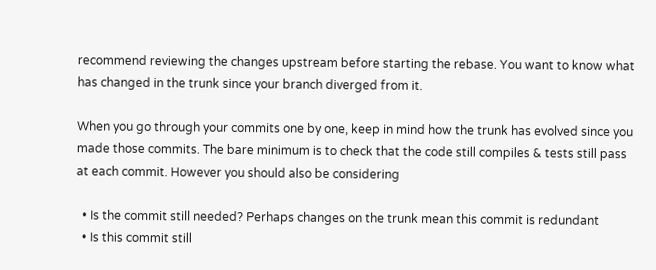recommend reviewing the changes upstream before starting the rebase. You want to know what has changed in the trunk since your branch diverged from it.

When you go through your commits one by one, keep in mind how the trunk has evolved since you made those commits. The bare minimum is to check that the code still compiles & tests still pass at each commit. However you should also be considering

  • Is the commit still needed? Perhaps changes on the trunk mean this commit is redundant
  • Is this commit still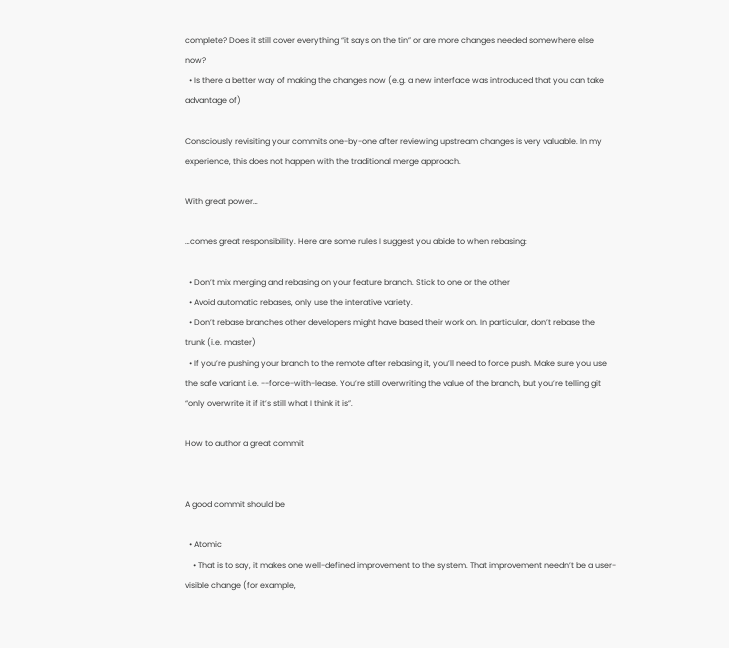complete? Does it still cover everything “it says on the tin” or are more changes needed somewhere else now?
  • Is there a better way of making the changes now (e.g. a new interface was introduced that you can take advantage of)

Consciously revisiting your commits one-by-one after reviewing upstream changes is very valuable. In my experience, this does not happen with the traditional merge approach.

With great power…

…comes great responsibility. Here are some rules I suggest you abide to when rebasing:

  • Don’t mix merging and rebasing on your feature branch. Stick to one or the other
  • Avoid automatic rebases, only use the interative variety.
  • Don’t rebase branches other developers might have based their work on. In particular, don’t rebase the trunk (i.e. master)
  • If you’re pushing your branch to the remote after rebasing it, you’ll need to force push. Make sure you use the safe variant i.e. --force-with-lease. You’re still overwriting the value of the branch, but you’re telling git “only overwrite it if it’s still what I think it is”.

How to author a great commit


A good commit should be

  • Atomic
    • That is to say, it makes one well-defined improvement to the system. That improvement needn’t be a user-visible change (for example,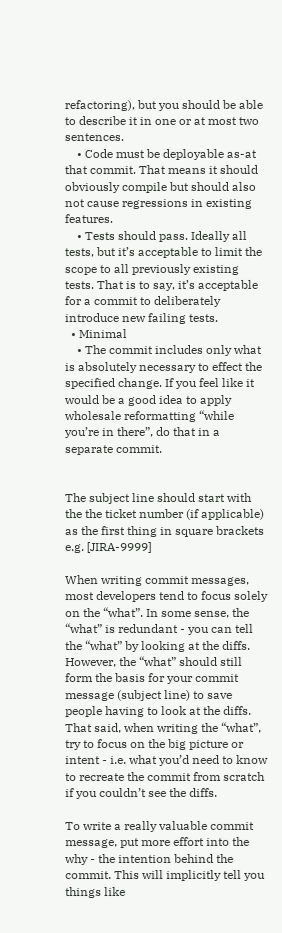refactoring), but you should be able to describe it in one or at most two sentences.
    • Code must be deployable as-at that commit. That means it should obviously compile but should also not cause regressions in existing features.
    • Tests should pass. Ideally all tests, but it’s acceptable to limit the scope to all previously existing tests. That is to say, it’s acceptable for a commit to deliberately introduce new failing tests.
  • Minimal
    • The commit includes only what is absolutely necessary to effect the specified change. If you feel like it would be a good idea to apply wholesale reformatting “while you’re in there”, do that in a separate commit.


The subject line should start with the the ticket number (if applicable) as the first thing in square brackets e.g. [JIRA-9999]

When writing commit messages, most developers tend to focus solely on the “what”. In some sense, the “what” is redundant - you can tell the “what” by looking at the diffs. However, the “what” should still form the basis for your commit message (subject line) to save people having to look at the diffs. That said, when writing the “what”, try to focus on the big picture or intent - i.e. what you’d need to know to recreate the commit from scratch if you couldn’t see the diffs.

To write a really valuable commit message, put more effort into the why - the intention behind the commit. This will implicitly tell you things like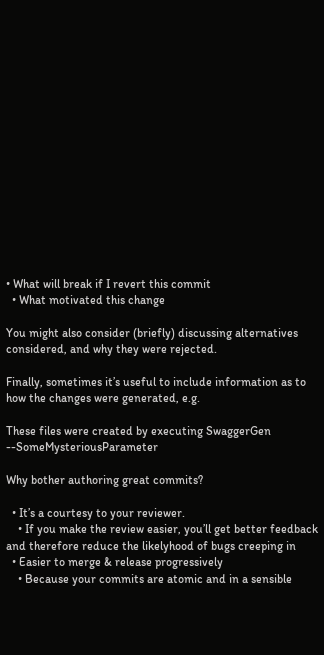• What will break if I revert this commit
  • What motivated this change

You might also consider (briefly) discussing alternatives considered, and why they were rejected.

Finally, sometimes it’s useful to include information as to how the changes were generated, e.g.

These files were created by executing SwaggerGen --SomeMysteriousParameter

Why bother authoring great commits?

  • It’s a courtesy to your reviewer.
    • If you make the review easier, you’ll get better feedback and therefore reduce the likelyhood of bugs creeping in
  • Easier to merge & release progressively
    • Because your commits are atomic and in a sensible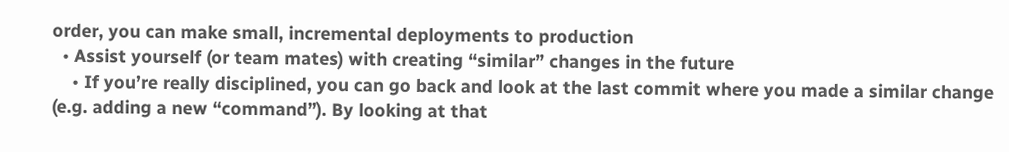order, you can make small, incremental deployments to production
  • Assist yourself (or team mates) with creating “similar” changes in the future
    • If you’re really disciplined, you can go back and look at the last commit where you made a similar change (e.g. adding a new “command”). By looking at that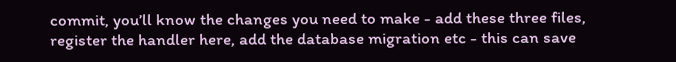commit, you’ll know the changes you need to make - add these three files, register the handler here, add the database migration etc - this can save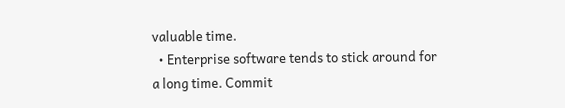valuable time.
  • Enterprise software tends to stick around for a long time. Commit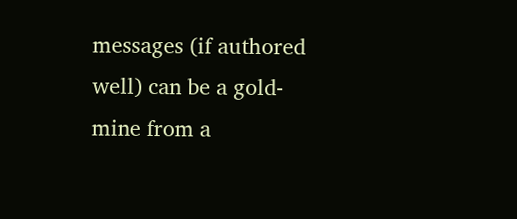messages (if authored well) can be a gold-mine from a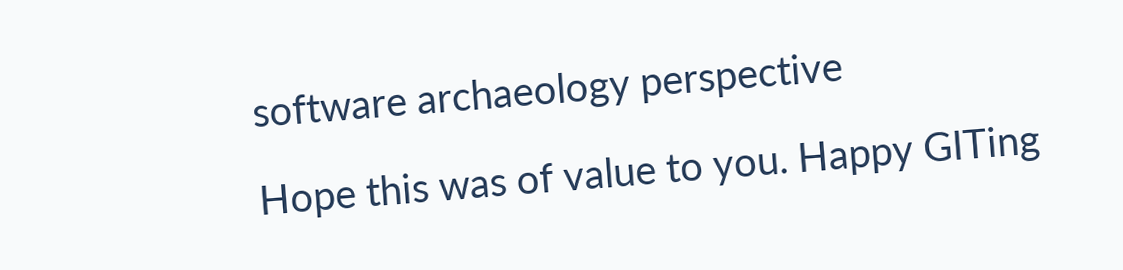software archaeology perspective

Hope this was of value to you. Happy GITing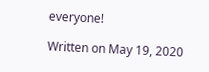everyone!

Written on May 19, 2020